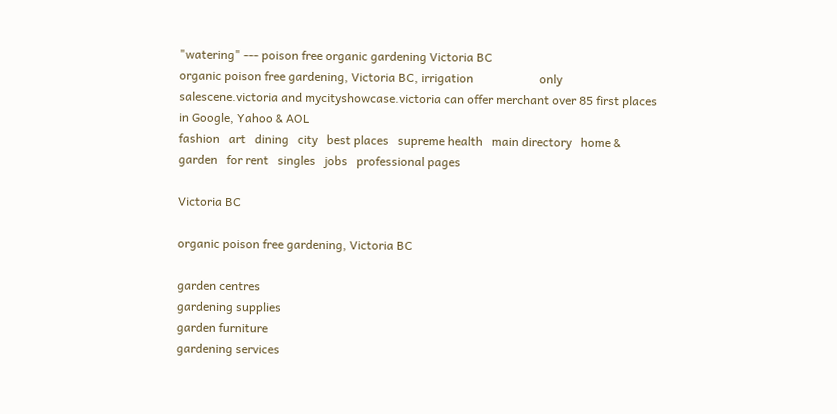"watering" --- poison free organic gardening Victoria BC
organic poison free gardening, Victoria BC, irrigation                      only salescene.victoria and mycityshowcase.victoria can offer merchant over 85 first places in Google, Yahoo & AOL
fashion   art   dining   city   best places   supreme health   main directory   home & garden   for rent   singles   jobs   professional pages

Victoria BC

organic poison free gardening, Victoria BC

garden centres
gardening supplies
garden furniture
gardening services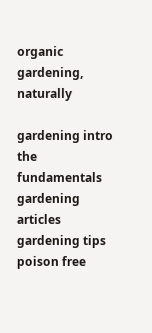organic gardening, naturally

gardening intro
the fundamentals
gardening articles
gardening tips
poison free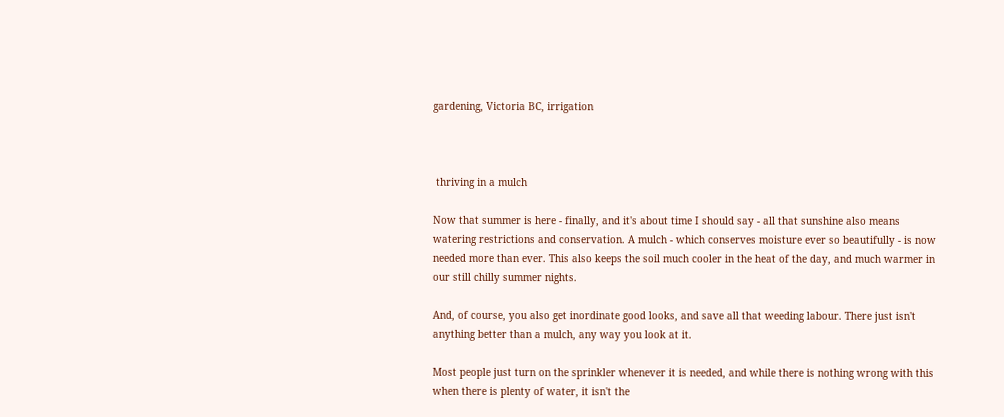gardening, Victoria BC, irrigation



 thriving in a mulch

Now that summer is here - finally, and it's about time I should say - all that sunshine also means watering restrictions and conservation. A mulch - which conserves moisture ever so beautifully - is now needed more than ever. This also keeps the soil much cooler in the heat of the day, and much warmer in our still chilly summer nights.

And, of course, you also get inordinate good looks, and save all that weeding labour. There just isn't anything better than a mulch, any way you look at it.

Most people just turn on the sprinkler whenever it is needed, and while there is nothing wrong with this when there is plenty of water, it isn't the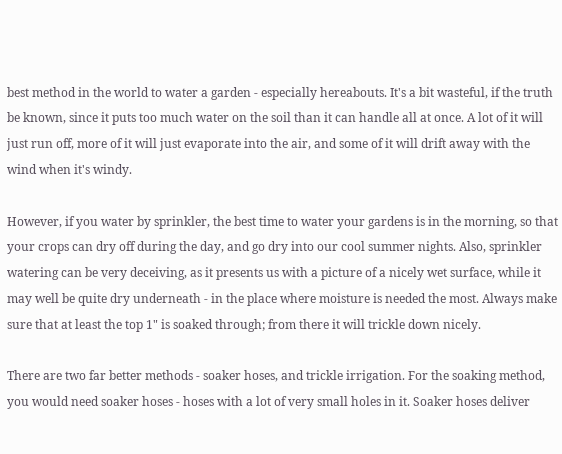best method in the world to water a garden - especially hereabouts. It's a bit wasteful, if the truth be known, since it puts too much water on the soil than it can handle all at once. A lot of it will just run off, more of it will just evaporate into the air, and some of it will drift away with the wind when it's windy.

However, if you water by sprinkler, the best time to water your gardens is in the morning, so that your crops can dry off during the day, and go dry into our cool summer nights. Also, sprinkler watering can be very deceiving, as it presents us with a picture of a nicely wet surface, while it may well be quite dry underneath - in the place where moisture is needed the most. Always make sure that at least the top 1" is soaked through; from there it will trickle down nicely.

There are two far better methods - soaker hoses, and trickle irrigation. For the soaking method, you would need soaker hoses - hoses with a lot of very small holes in it. Soaker hoses deliver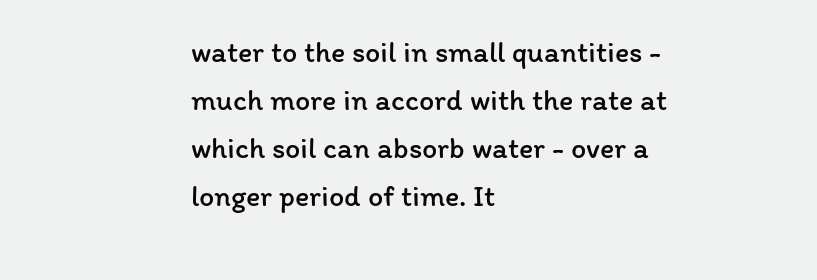water to the soil in small quantities - much more in accord with the rate at which soil can absorb water - over a longer period of time. It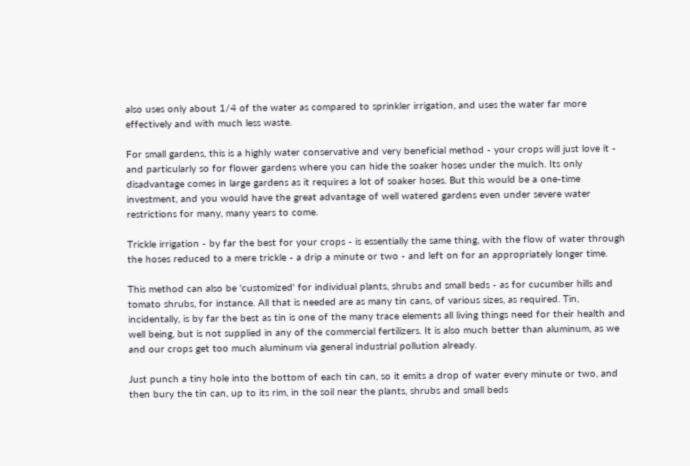also uses only about 1/4 of the water as compared to sprinkler irrigation, and uses the water far more effectively and with much less waste.

For small gardens, this is a highly water conservative and very beneficial method - your crops will just love it - and particularly so for flower gardens where you can hide the soaker hoses under the mulch. Its only disadvantage comes in large gardens as it requires a lot of soaker hoses. But this would be a one-time investment, and you would have the great advantage of well watered gardens even under severe water restrictions for many, many years to come.

Trickle irrigation - by far the best for your crops - is essentially the same thing, with the flow of water through the hoses reduced to a mere trickle - a drip a minute or two - and left on for an appropriately longer time.

This method can also be 'customized' for individual plants, shrubs and small beds - as for cucumber hills and tomato shrubs, for instance. All that is needed are as many tin cans, of various sizes, as required. Tin, incidentally, is by far the best as tin is one of the many trace elements all living things need for their health and well being, but is not supplied in any of the commercial fertilizers. It is also much better than aluminum, as we and our crops get too much aluminum via general industrial pollution already.

Just punch a tiny hole into the bottom of each tin can, so it emits a drop of water every minute or two, and then bury the tin can, up to its rim, in the soil near the plants, shrubs and small beds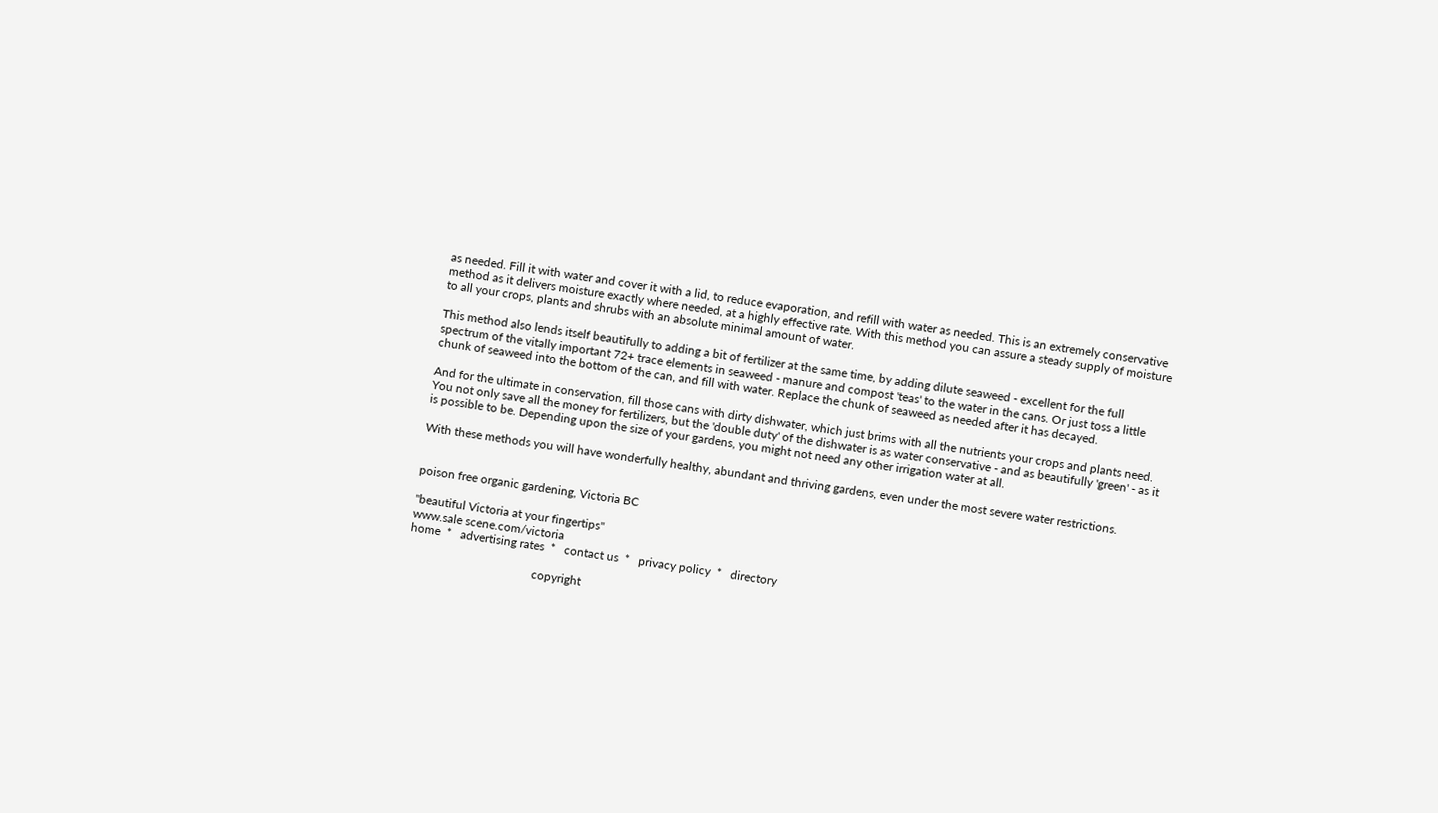as needed. Fill it with water and cover it with a lid, to reduce evaporation, and refill with water as needed. This is an extremely conservative method as it delivers moisture exactly where needed, at a highly effective rate. With this method you can assure a steady supply of moisture to all your crops, plants and shrubs with an absolute minimal amount of water.

This method also lends itself beautifully to adding a bit of fertilizer at the same time, by adding dilute seaweed - excellent for the full spectrum of the vitally important 72+ trace elements in seaweed - manure and compost 'teas' to the water in the cans. Or just toss a little chunk of seaweed into the bottom of the can, and fill with water. Replace the chunk of seaweed as needed after it has decayed.

And for the ultimate in conservation, fill those cans with dirty dishwater, which just brims with all the nutrients your crops and plants need. You not only save all the money for fertilizers, but the 'double duty' of the dishwater is as water conservative - and as beautifully 'green' - as it is possible to be. Depending upon the size of your gardens, you might not need any other irrigation water at all.

With these methods you will have wonderfully healthy, abundant and thriving gardens, even under the most severe water restrictions.


poison free organic gardening, Victoria BC

"beautiful Victoria at your fingertips"
www.sale scene.com/victoria
home  *   advertising rates  *   contact us  *   privacy policy  *   directory

                                          copyright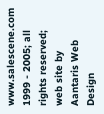www.salescene.com 1999 - 2005; all rights reserved; web site by Aantaris Web Design